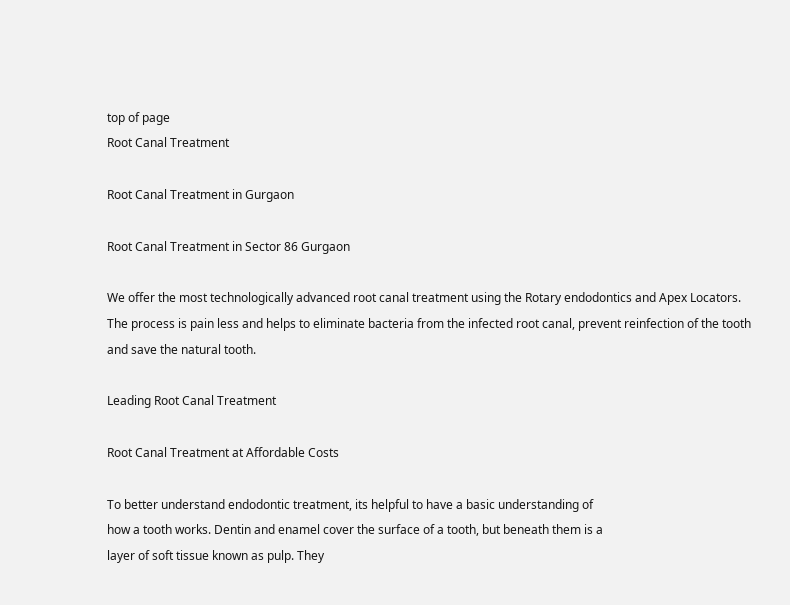top of page
Root Canal Treatment

Root Canal Treatment in Gurgaon

Root Canal Treatment in Sector 86 Gurgaon

We offer the most technologically advanced root canal treatment using the Rotary endodontics and Apex Locators. The process is pain less and helps to eliminate bacteria from the infected root canal, prevent reinfection of the tooth and save the natural tooth.

Leading Root Canal Treatment

Root Canal Treatment at Affordable Costs

To better understand endodontic treatment, its helpful to have a basic understanding of
how a tooth works. Dentin and enamel cover the surface of a tooth, but beneath them is a
layer of soft tissue known as pulp. They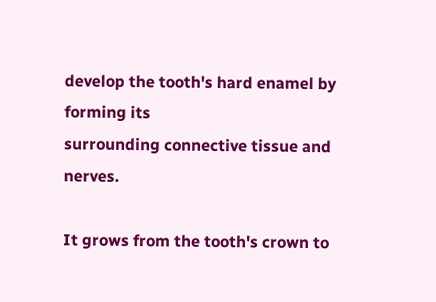develop the tooth's hard enamel by forming its
surrounding connective tissue and nerves.

It grows from the tooth's crown to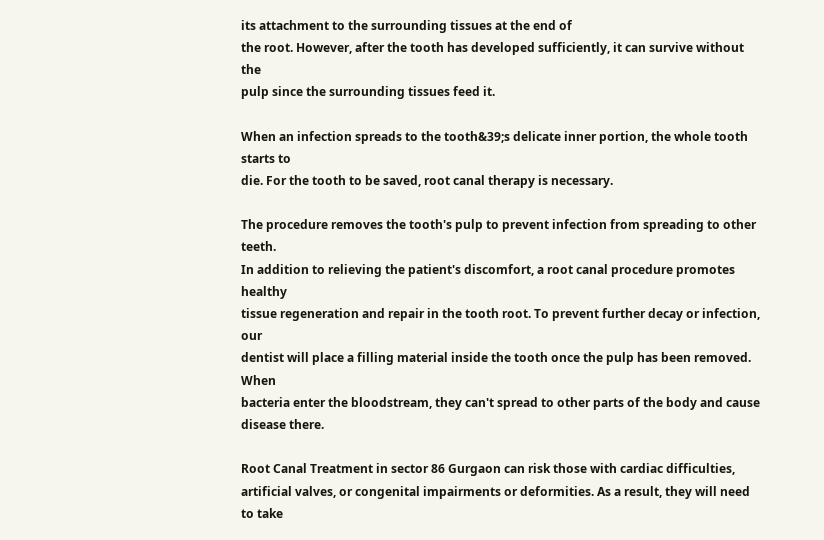its attachment to the surrounding tissues at the end of
the root. However, after the tooth has developed sufficiently, it can survive without the
pulp since the surrounding tissues feed it.

When an infection spreads to the tooth&39;s delicate inner portion, the whole tooth starts to
die. For the tooth to be saved, root canal therapy is necessary.

The procedure removes the tooth's pulp to prevent infection from spreading to other teeth.
In addition to relieving the patient's discomfort, a root canal procedure promotes healthy
tissue regeneration and repair in the tooth root. To prevent further decay or infection, our
dentist will place a filling material inside the tooth once the pulp has been removed. When
bacteria enter the bloodstream, they can't spread to other parts of the body and cause
disease there.

Root Canal Treatment in sector 86 Gurgaon can risk those with cardiac difficulties,
artificial valves, or congenital impairments or deformities. As a result, they will need to take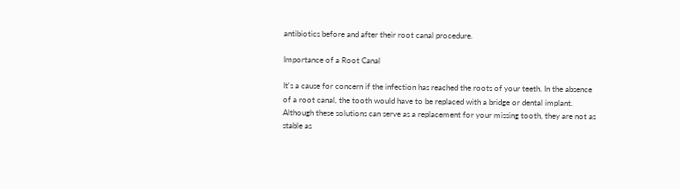antibiotics before and after their root canal procedure.

Importance of a Root Canal

It's a cause for concern if the infection has reached the roots of your teeth. In the absence
of a root canal, the tooth would have to be replaced with a bridge or dental implant.
Although these solutions can serve as a replacement for your missing tooth, they are not as
stable as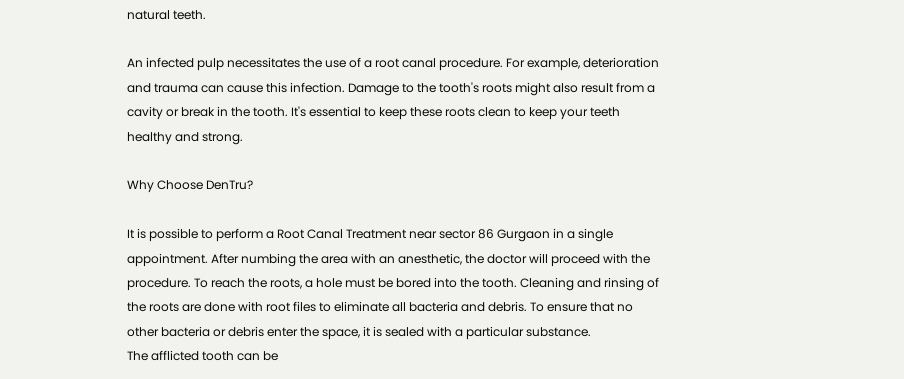natural teeth.

An infected pulp necessitates the use of a root canal procedure. For example, deterioration
and trauma can cause this infection. Damage to the tooth's roots might also result from a
cavity or break in the tooth. It's essential to keep these roots clean to keep your teeth
healthy and strong.

Why Choose DenTru?

It is possible to perform a Root Canal Treatment near sector 86 Gurgaon in a single
appointment. After numbing the area with an anesthetic, the doctor will proceed with the
procedure. To reach the roots, a hole must be bored into the tooth. Cleaning and rinsing of
the roots are done with root files to eliminate all bacteria and debris. To ensure that no
other bacteria or debris enter the space, it is sealed with a particular substance.
The afflicted tooth can be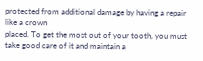protected from additional damage by having a repair like a crown
placed. To get the most out of your tooth, you must take good care of it and maintain a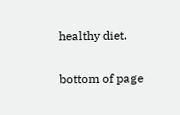healthy diet.

bottom of page